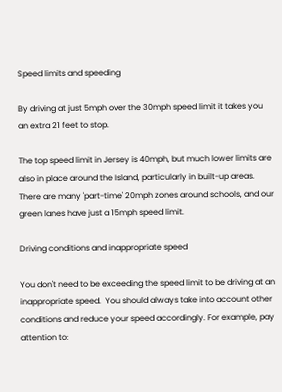Speed limits and speeding

By driving at just 5mph over the 30mph speed limit it takes you an extra 21 feet to stop.

The top speed limit in Jersey is 40mph, but much lower limits are also in place around the Island, particularly in built-up areas. There are many 'part-time' 20mph zones around schools, and our green lanes have just a 15mph speed limit.

Driving conditions and inappropriate speed

You don't need to be exceeding the speed limit to be driving at an inappropriate speed.  You should always take into account other conditions and reduce your speed accordingly. For example, pay attention to: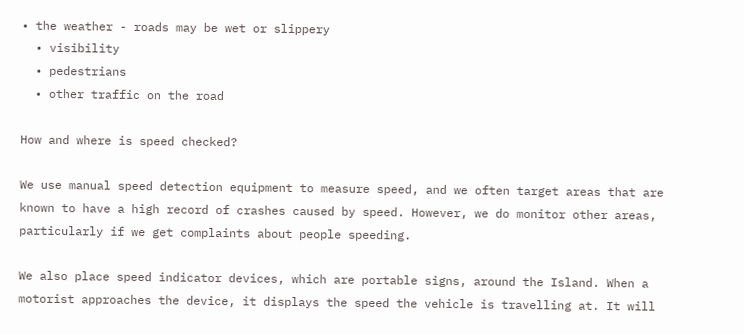• the weather - roads may be wet or slippery
  • visibility
  • pedestrians
  • other traffic on the road

How and where is speed checked?

We use manual speed detection equipment to measure speed, and we often target areas that are known to have a high record of crashes caused by speed. However, we do monitor other areas, particularly if we get complaints about people speeding.

We also place speed indicator devices, which are portable signs, around the Island. When a motorist approaches the device, it displays the speed the vehicle is travelling at. It will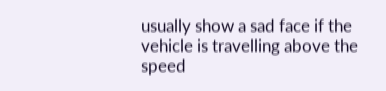usually show a sad face if the vehicle is travelling above the speed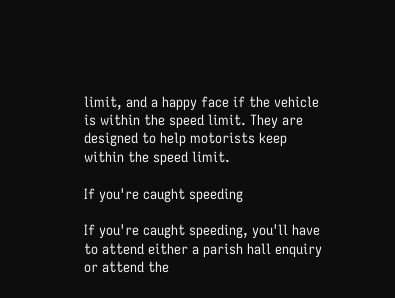limit, and a happy face if the vehicle is within the speed limit. They are designed to help motorists keep within the speed limit.

If you're caught speeding

If you're caught speeding, you'll have to attend either a parish hall enquiry or attend the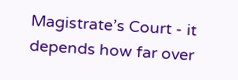Magistrate’s Court - it depends how far over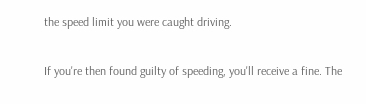the speed limit you were caught driving.

If you're then found guilty of speeding, you'll receive a fine. The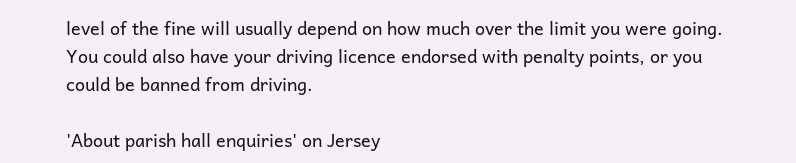level of the fine will usually depend on how much over the limit you were going. You could also have your driving licence endorsed with penalty points, or you could be banned from driving.

'About parish hall enquiries' on Jersey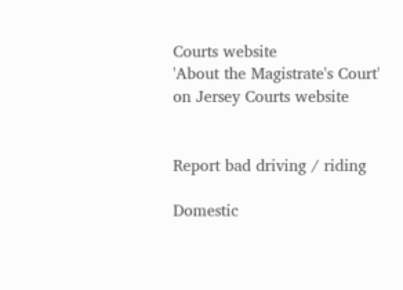Courts website
'About the Magistrate's Court' on Jersey Courts website


Report bad driving / riding

Domestic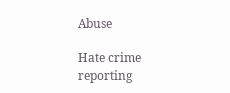Abuse

Hate crime reporting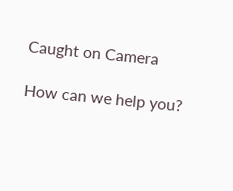Caught on Camera

How can we help you?